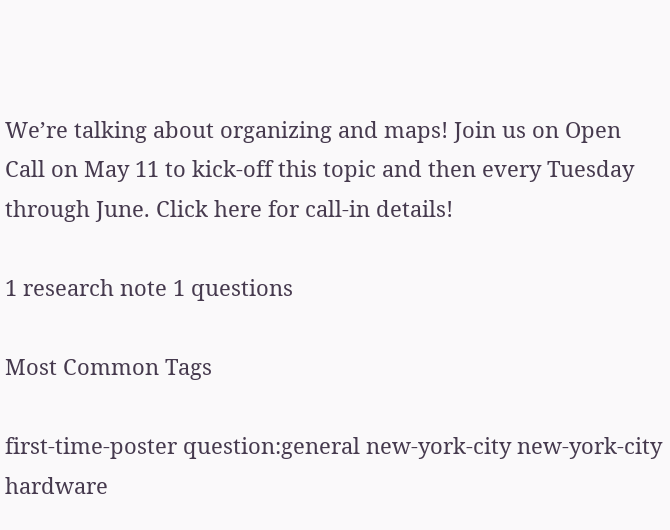We’re talking about organizing and maps! Join us on Open Call on May 11 to kick-off this topic and then every Tuesday through June. Click here for call-in details!

1 research note 1 questions

Most Common Tags

first-time-poster question:general new-york-city new-york-city hardware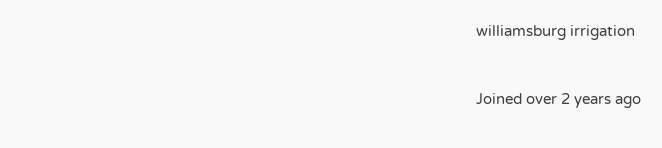williamsburg irrigation



Joined over 2 years ago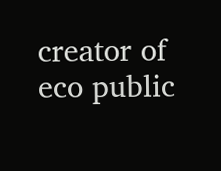creator of eco public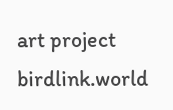art project birdlink.world